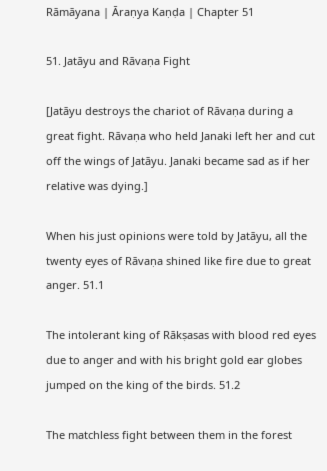Rāmāyana | Āraṇya Kaṇḍa | Chapter 51

51. Jatāyu and Rāvaṇa Fight

[Jatāyu destroys the chariot of Rāvaṇa during a great fight. Rāvaṇa who held Janaki left her and cut off the wings of Jatāyu. Janaki became sad as if her relative was dying.]

When his just opinions were told by Jatāyu, all the twenty eyes of Rāvaṇa shined like fire due to great anger. 51.1

The intolerant king of Rākṣasas with blood red eyes due to anger and with his bright gold ear globes jumped on the king of the birds. 51.2

The matchless fight between them in the forest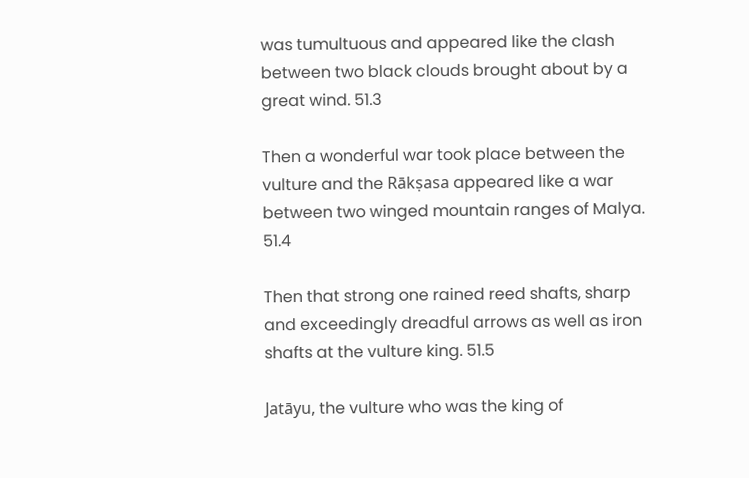was tumultuous and appeared like the clash between two black clouds brought about by a great wind. 51.3

Then a wonderful war took place between the vulture and the Rākṣasa appeared like a war between two winged mountain ranges of Malya. 51.4

Then that strong one rained reed shafts, sharp and exceedingly dreadful arrows as well as iron shafts at the vulture king. 51.5

Jatāyu, the vulture who was the king of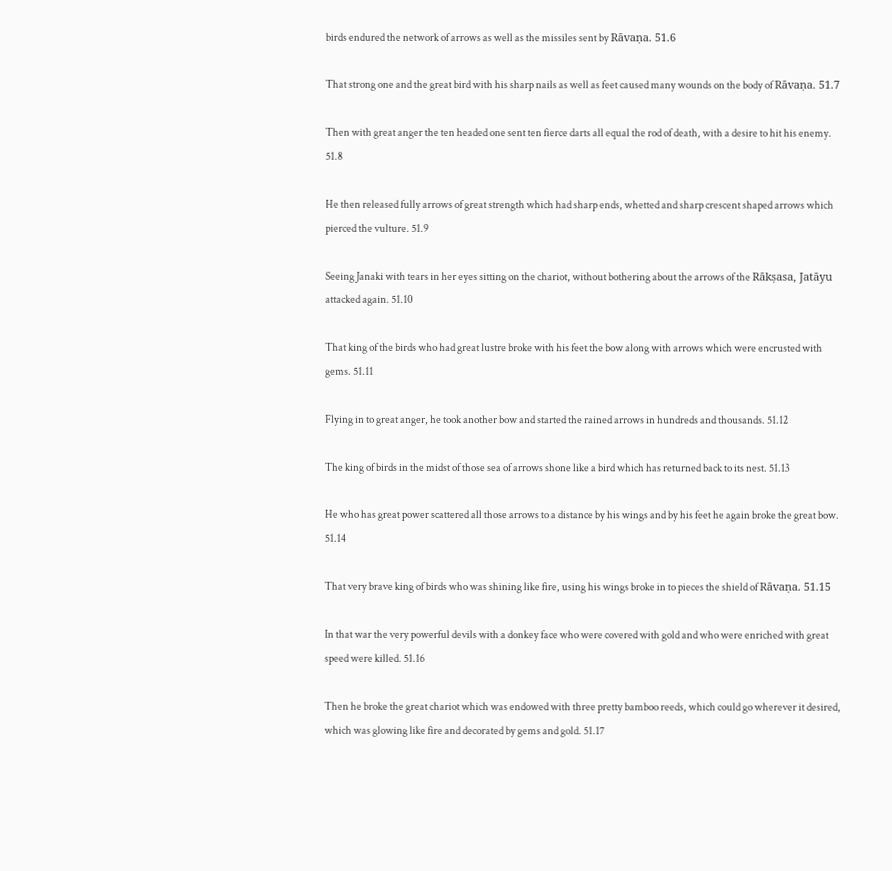birds endured the network of arrows as well as the missiles sent by Rāvaṇa. 51.6

That strong one and the great bird with his sharp nails as well as feet caused many wounds on the body of Rāvaṇa. 51.7

Then with great anger the ten headed one sent ten fierce darts all equal the rod of death, with a desire to hit his enemy. 51.8

He then released fully arrows of great strength which had sharp ends, whetted and sharp crescent shaped arrows which pierced the vulture. 51.9

Seeing Janaki with tears in her eyes sitting on the chariot, without bothering about the arrows of the Rākṣasa, Jatāyu attacked again. 51.10

That king of the birds who had great lustre broke with his feet the bow along with arrows which were encrusted with gems. 51.11

Flying in to great anger, he took another bow and started the rained arrows in hundreds and thousands. 51.12

The king of birds in the midst of those sea of arrows shone like a bird which has returned back to its nest. 51.13

He who has great power scattered all those arrows to a distance by his wings and by his feet he again broke the great bow. 51.14

That very brave king of birds who was shining like fire, using his wings broke in to pieces the shield of Rāvaṇa. 51.15

In that war the very powerful devils with a donkey face who were covered with gold and who were enriched with great speed were killed. 51.16

Then he broke the great chariot which was endowed with three pretty bamboo reeds, which could go wherever it desired, which was glowing like fire and decorated by gems and gold. 51.17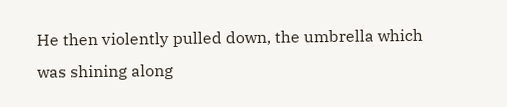He then violently pulled down, the umbrella which was shining along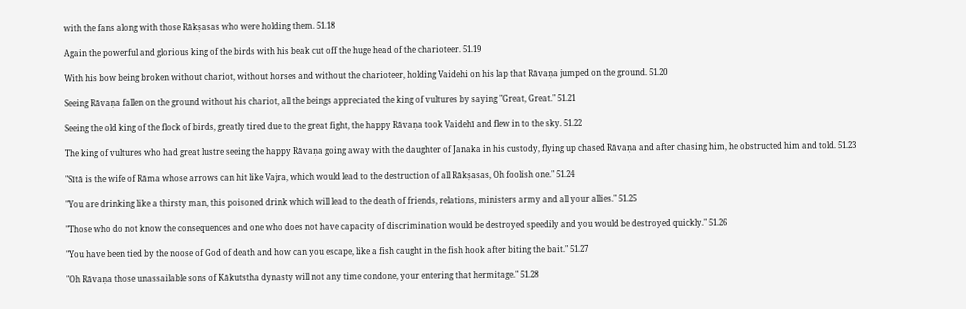with the fans along with those Rākṣasas who were holding them. 51.18

Again the powerful and glorious king of the birds with his beak cut off the huge head of the charioteer. 51.19

With his bow being broken without chariot, without horses and without the charioteer, holding Vaidehi on his lap that Rāvaṇa jumped on the ground. 51.20

Seeing Rāvaṇa fallen on the ground without his chariot, all the beings appreciated the king of vultures by saying "Great, Great." 51.21

Seeing the old king of the flock of birds, greatly tired due to the great fight, the happy Rāvaṇa took Vaidehī and flew in to the sky. 51.22

The king of vultures who had great lustre seeing the happy Rāvaṇa going away with the daughter of Janaka in his custody, flying up chased Rāvaṇa and after chasing him, he obstructed him and told. 51.23

"Sītā is the wife of Rāma whose arrows can hit like Vajra, which would lead to the destruction of all Rākṣasas, Oh foolish one." 51.24

"You are drinking like a thirsty man, this poisoned drink which will lead to the death of friends, relations, ministers army and all your allies." 51.25

"Those who do not know the consequences and one who does not have capacity of discrimination would be destroyed speedily and you would be destroyed quickly." 51.26

"You have been tied by the noose of God of death and how can you escape, like a fish caught in the fish hook after biting the bait." 51.27

"Oh Rāvaṇa those unassailable sons of Kākutstha dynasty will not any time condone, your entering that hermitage." 51.28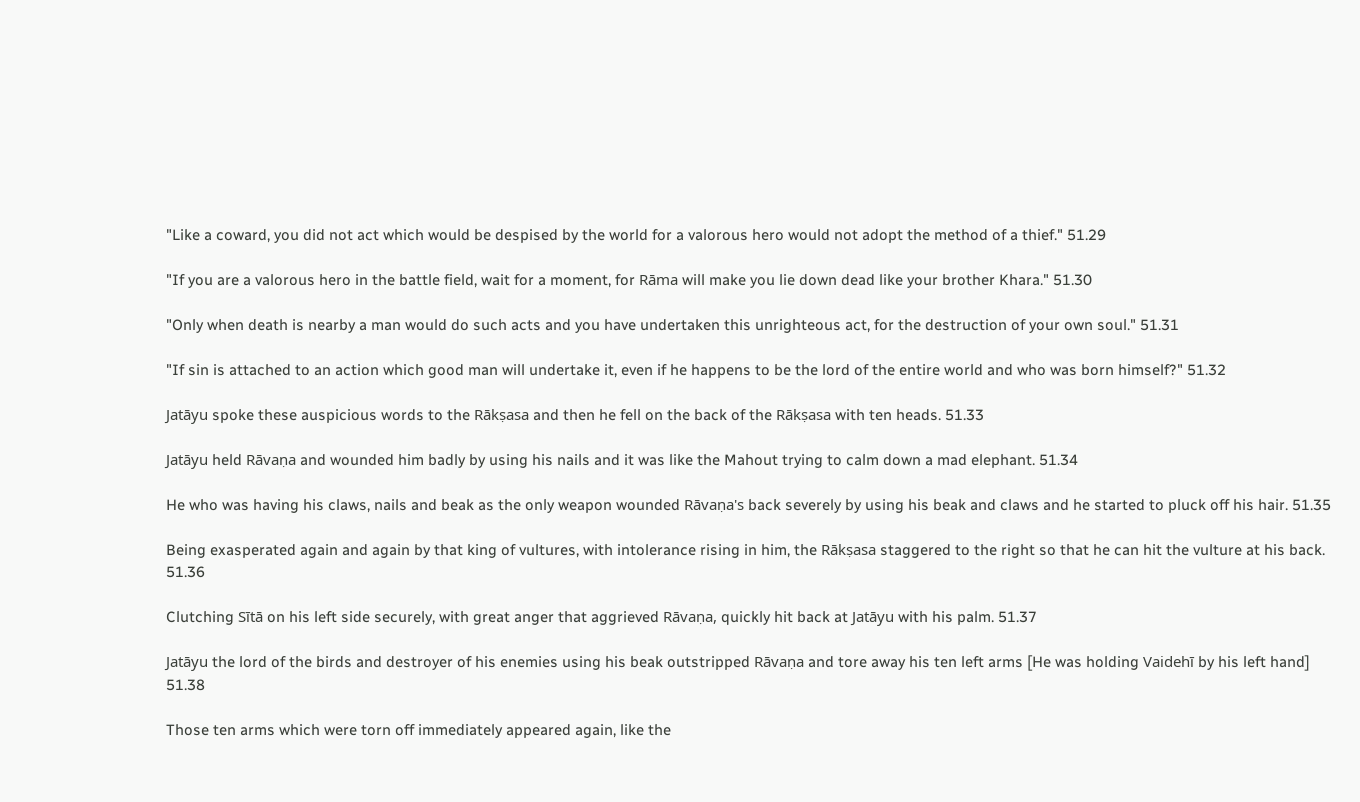"Like a coward, you did not act which would be despised by the world for a valorous hero would not adopt the method of a thief." 51.29

"If you are a valorous hero in the battle field, wait for a moment, for Rāma will make you lie down dead like your brother Khara." 51.30

"Only when death is nearby a man would do such acts and you have undertaken this unrighteous act, for the destruction of your own soul." 51.31

"If sin is attached to an action which good man will undertake it, even if he happens to be the lord of the entire world and who was born himself?" 51.32

Jatāyu spoke these auspicious words to the Rākṣasa and then he fell on the back of the Rākṣasa with ten heads. 51.33

Jatāyu held Rāvaṇa and wounded him badly by using his nails and it was like the Mahout trying to calm down a mad elephant. 51.34

He who was having his claws, nails and beak as the only weapon wounded Rāvaṇa's back severely by using his beak and claws and he started to pluck off his hair. 51.35

Being exasperated again and again by that king of vultures, with intolerance rising in him, the Rākṣasa staggered to the right so that he can hit the vulture at his back. 51.36

Clutching Sītā on his left side securely, with great anger that aggrieved Rāvaṇa, quickly hit back at Jatāyu with his palm. 51.37

Jatāyu the lord of the birds and destroyer of his enemies using his beak outstripped Rāvaṇa and tore away his ten left arms [He was holding Vaidehī by his left hand] 51.38

Those ten arms which were torn off immediately appeared again, like the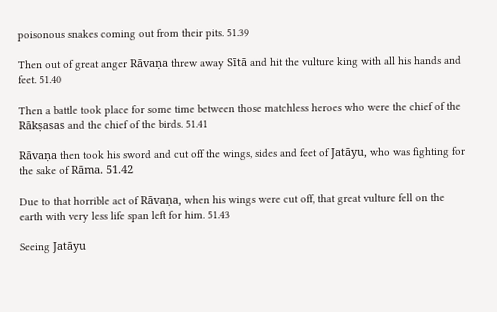poisonous snakes coming out from their pits. 51.39

Then out of great anger Rāvaṇa threw away Sītā and hit the vulture king with all his hands and feet. 51.40

Then a battle took place for some time between those matchless heroes who were the chief of the Rākṣasas and the chief of the birds. 51.41

Rāvaṇa then took his sword and cut off the wings, sides and feet of Jatāyu, who was fighting for the sake of Rāma. 51.42

Due to that horrible act of Rāvaṇa, when his wings were cut off, that great vulture fell on the earth with very less life span left for him. 51.43

Seeing Jatāyu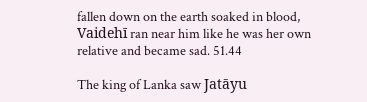fallen down on the earth soaked in blood, Vaidehī ran near him like he was her own relative and became sad. 51.44

The king of Lanka saw Jatāyu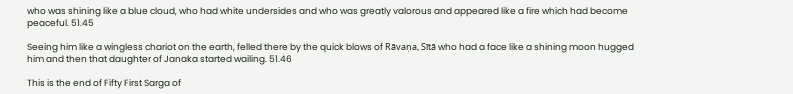who was shining like a blue cloud, who had white undersides and who was greatly valorous and appeared like a fire which had become peaceful. 51.45

Seeing him like a wingless chariot on the earth, felled there by the quick blows of Rāvaṇa, Sītā who had a face like a shining moon hugged him and then that daughter of Janaka started wailing. 51.46

This is the end of Fifty First Sarga of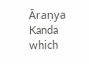Āraṇya Kanda which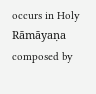occurs in Holy Rāmāyaṇa composed by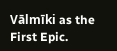Vālmīki as the First Epic.